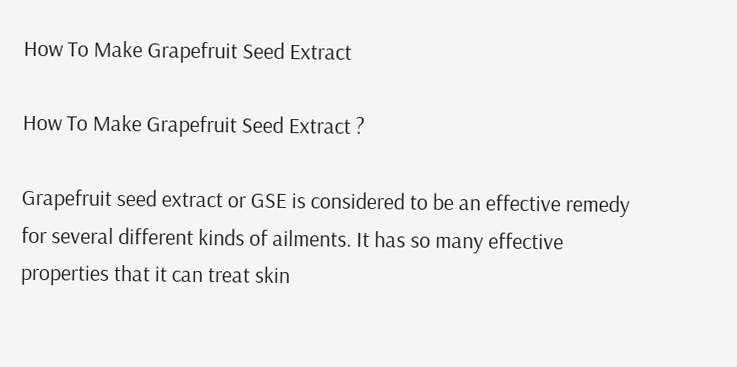How To Make Grapefruit Seed Extract

How To Make Grapefruit Seed Extract ?

Grapefruit seed extract or GSE is considered to be an effective remedy for several different kinds of ailments. It has so many effective properties that it can treat skin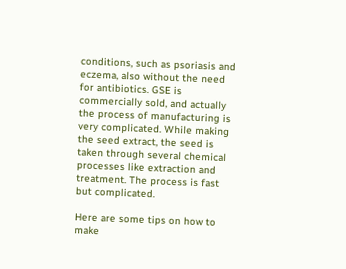conditions, such as psoriasis and eczema, also without the need for antibiotics. GSE is commercially sold, and actually the process of manufacturing is very complicated. While making the seed extract, the seed is taken through several chemical processes like extraction and treatment. The process is fast but complicated.

Here are some tips on how to make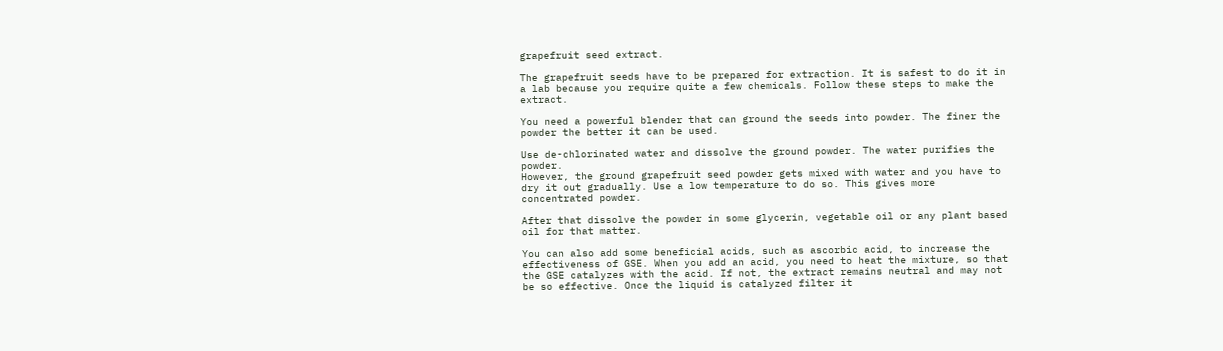grapefruit seed extract.

The grapefruit seeds have to be prepared for extraction. It is safest to do it in a lab because you require quite a few chemicals. Follow these steps to make the extract.

You need a powerful blender that can ground the seeds into powder. The finer the powder the better it can be used.

Use de-chlorinated water and dissolve the ground powder. The water purifies the powder.
However, the ground grapefruit seed powder gets mixed with water and you have to dry it out gradually. Use a low temperature to do so. This gives more concentrated powder.

After that dissolve the powder in some glycerin, vegetable oil or any plant based oil for that matter.

You can also add some beneficial acids, such as ascorbic acid, to increase the effectiveness of GSE. When you add an acid, you need to heat the mixture, so that the GSE catalyzes with the acid. If not, the extract remains neutral and may not be so effective. Once the liquid is catalyzed filter it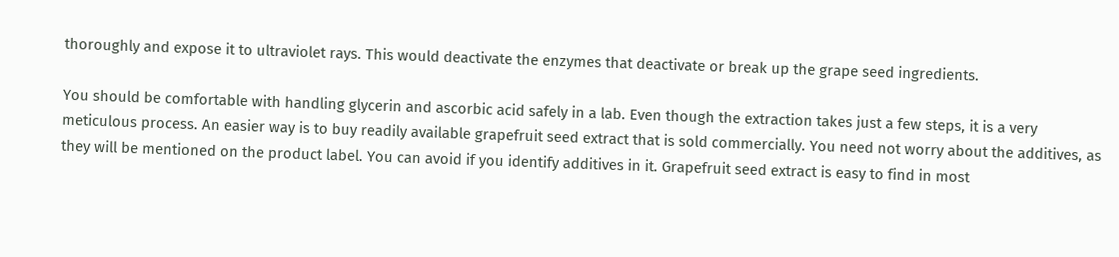thoroughly and expose it to ultraviolet rays. This would deactivate the enzymes that deactivate or break up the grape seed ingredients.

You should be comfortable with handling glycerin and ascorbic acid safely in a lab. Even though the extraction takes just a few steps, it is a very meticulous process. An easier way is to buy readily available grapefruit seed extract that is sold commercially. You need not worry about the additives, as they will be mentioned on the product label. You can avoid if you identify additives in it. Grapefruit seed extract is easy to find in most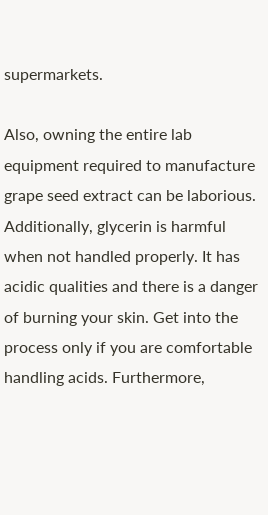supermarkets.

Also, owning the entire lab equipment required to manufacture grape seed extract can be laborious. Additionally, glycerin is harmful when not handled properly. It has acidic qualities and there is a danger of burning your skin. Get into the process only if you are comfortable handling acids. Furthermore,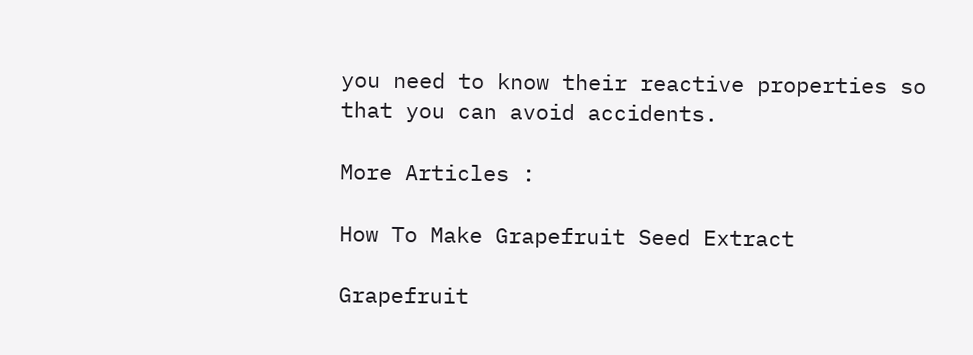you need to know their reactive properties so that you can avoid accidents.

More Articles :

How To Make Grapefruit Seed Extract

Grapefruit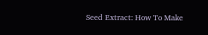Seed Extract: How To Make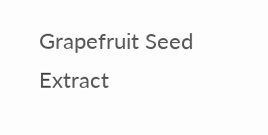Grapefruit Seed Extract